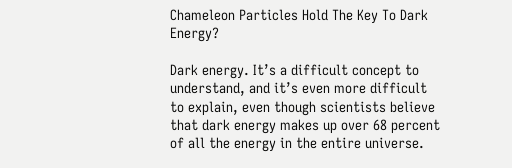Chameleon Particles Hold The Key To Dark Energy?

Dark energy. It’s a difficult concept to understand, and it’s even more difficult to explain, even though scientists believe that dark energy makes up over 68 percent of all the energy in the entire universe.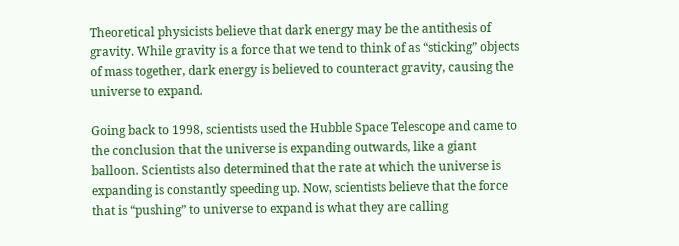Theoretical physicists believe that dark energy may be the antithesis of gravity. While gravity is a force that we tend to think of as “sticking” objects of mass together, dark energy is believed to counteract gravity, causing the universe to expand.

Going back to 1998, scientists used the Hubble Space Telescope and came to the conclusion that the universe is expanding outwards, like a giant balloon. Scientists also determined that the rate at which the universe is expanding is constantly speeding up. Now, scientists believe that the force that is “pushing” to universe to expand is what they are calling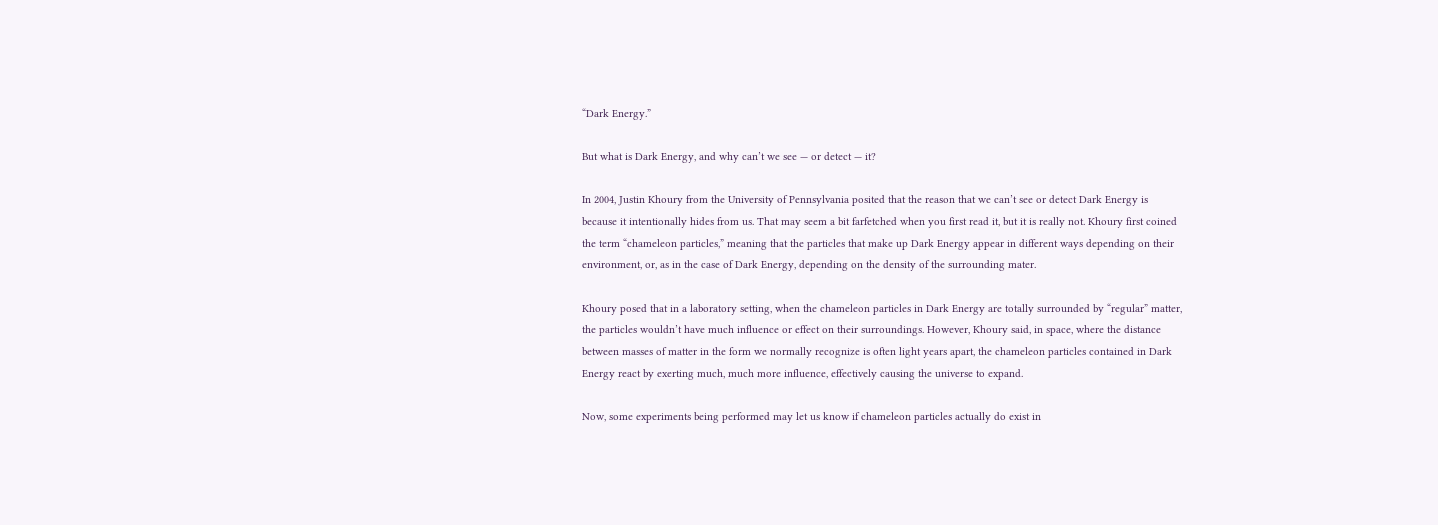“Dark Energy.”

But what is Dark Energy, and why can’t we see — or detect — it?

In 2004, Justin Khoury from the University of Pennsylvania posited that the reason that we can’t see or detect Dark Energy is because it intentionally hides from us. That may seem a bit farfetched when you first read it, but it is really not. Khoury first coined the term “chameleon particles,” meaning that the particles that make up Dark Energy appear in different ways depending on their environment, or, as in the case of Dark Energy, depending on the density of the surrounding mater.

Khoury posed that in a laboratory setting, when the chameleon particles in Dark Energy are totally surrounded by “regular” matter, the particles wouldn’t have much influence or effect on their surroundings. However, Khoury said, in space, where the distance between masses of matter in the form we normally recognize is often light years apart, the chameleon particles contained in Dark Energy react by exerting much, much more influence, effectively causing the universe to expand.

Now, some experiments being performed may let us know if chameleon particles actually do exist in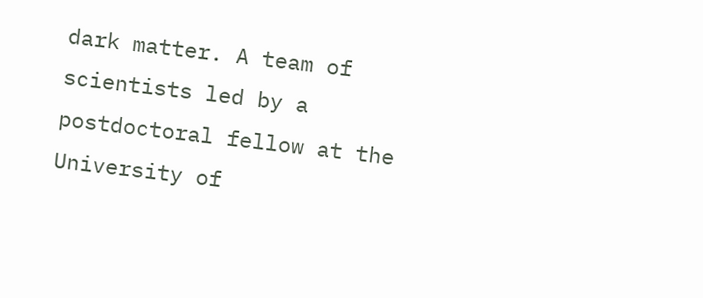dark matter. A team of scientists led by a postdoctoral fellow at the University of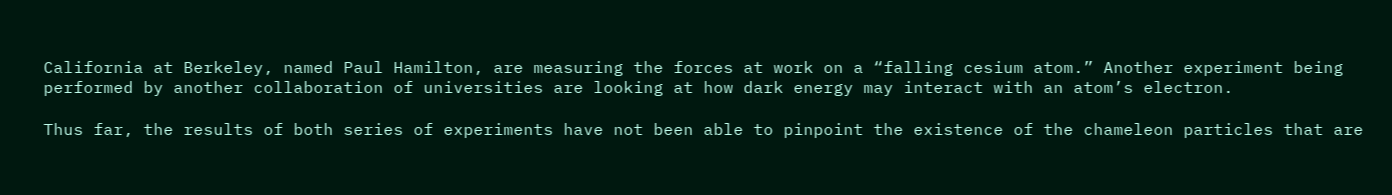California at Berkeley, named Paul Hamilton, are measuring the forces at work on a “falling cesium atom.” Another experiment being performed by another collaboration of universities are looking at how dark energy may interact with an atom’s electron.

Thus far, the results of both series of experiments have not been able to pinpoint the existence of the chameleon particles that are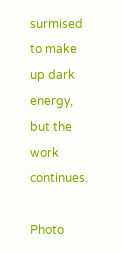surmised to make up dark energy, but the work continues.

Photo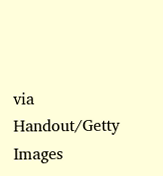via Handout/Getty Images